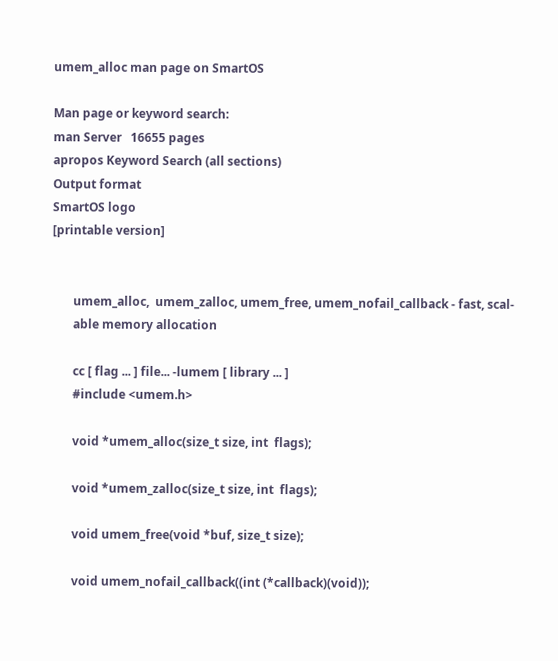umem_alloc man page on SmartOS

Man page or keyword search:
man Server   16655 pages
apropos Keyword Search (all sections)
Output format
SmartOS logo
[printable version]


       umem_alloc,  umem_zalloc, umem_free, umem_nofail_callback - fast, scal‐
       able memory allocation

       cc [ flag ... ] file... -lumem [ library ... ]
       #include <umem.h>

       void *umem_alloc(size_t size, int  flags);

       void *umem_zalloc(size_t size, int  flags);

       void umem_free(void *buf, size_t size);

       void umem_nofail_callback((int (*callback)(void));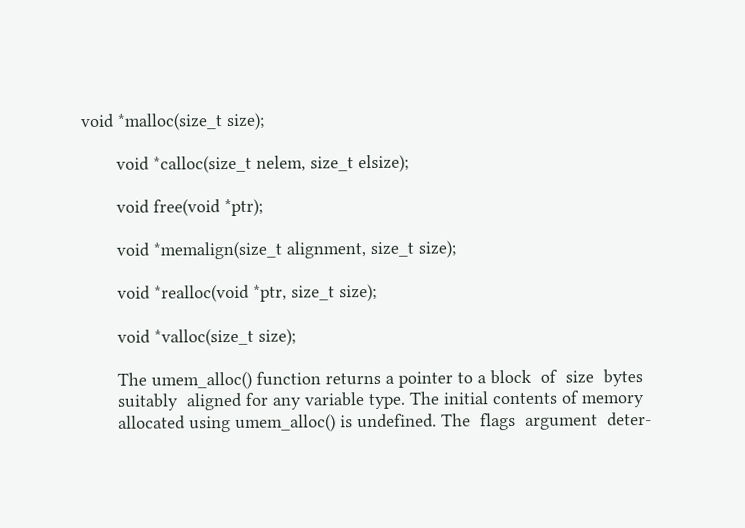void *malloc(size_t size);

       void *calloc(size_t nelem, size_t elsize);

       void free(void *ptr);

       void *memalign(size_t alignment, size_t size);

       void *realloc(void *ptr, size_t size);

       void *valloc(size_t size);

       The umem_alloc() function returns a pointer to a block  of  size  bytes
       suitably  aligned for any variable type. The initial contents of memory
       allocated using umem_alloc() is undefined. The  flags  argument  deter‐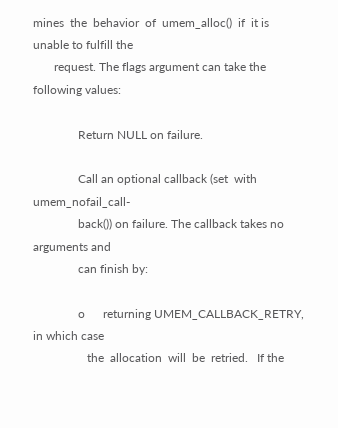mines  the  behavior  of  umem_alloc()  if  it is unable to fulfill the
       request. The flags argument can take the following values:

               Return NULL on failure.

               Call an optional callback (set  with  umem_nofail_call‐
               back()) on failure. The callback takes no arguments and
               can finish by:

               o      returning UMEM_CALLBACK_RETRY, in which case
                  the  allocation  will  be  retried.   If the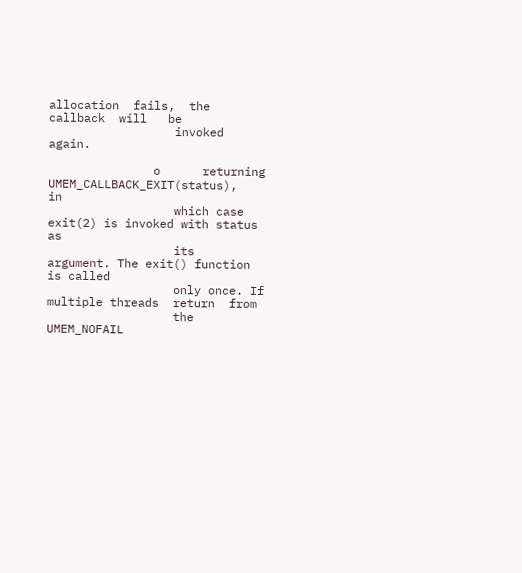allocation  fails,  the  callback  will   be
                  invoked again.

               o      returning   UMEM_CALLBACK_EXIT(status),   in
                  which case exit(2) is invoked with status as
                  its  argument. The exit() function is called
                  only once. If multiple threads  return  from
                  the  UMEM_NOFAIL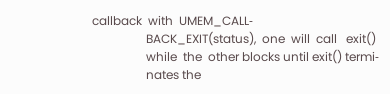callback  with  UMEM_CALL‐
                  BACK_EXIT(status),  one  will  call   exit()
                  while  the  other blocks until exit() termi‐
                  nates the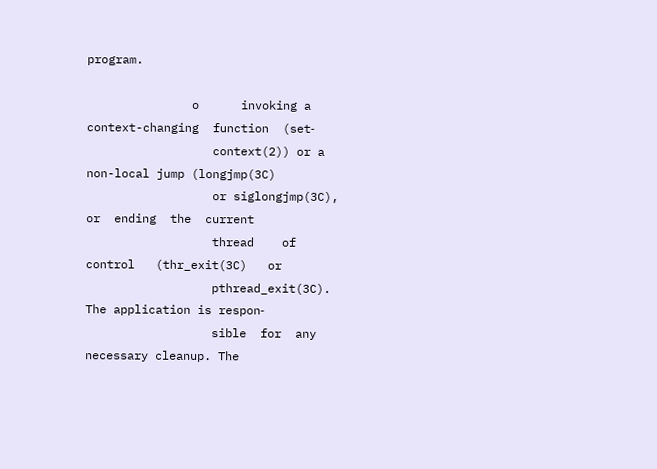program.

               o      invoking a context-changing  function  (set‐
                  context(2)) or a non-local jump (longjmp(3C)
                  or siglongjmp(3C),  or  ending  the  current
                  thread    of    control   (thr_exit(3C)   or
                  pthread_exit(3C). The application is respon‐
                  sible  for  any necessary cleanup. The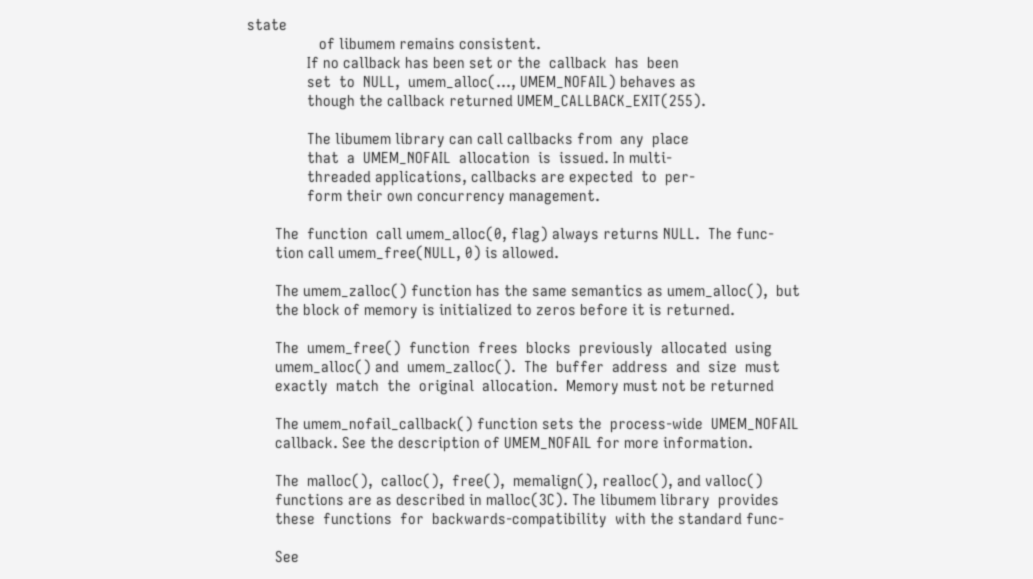state
                  of libumem remains consistent.
               If no callback has been set or the  callback  has  been
               set  to  NULL,  umem_alloc(..., UMEM_NOFAIL) behaves as
               though the callback returned UMEM_CALLBACK_EXIT(255).

               The libumem library can call callbacks from  any  place
               that  a  UMEM_NOFAIL  allocation  is  issued. In multi‐
               threaded applications, callbacks are expected  to  per‐
               form their own concurrency management.

       The  function  call umem_alloc(0, flag) always returns NULL.  The func‐
       tion call umem_free(NULL, 0) is allowed.

       The umem_zalloc() function has the same semantics as umem_alloc(),  but
       the block of memory is initialized to zeros before it is returned.

       The  umem_free()  function  frees  blocks  previously  allocated  using
       umem_alloc() and  umem_zalloc().  The  buffer  address  and  size  must
       exactly  match  the  original  allocation.  Memory must not be returned

       The umem_nofail_callback() function sets the  process-wide  UMEM_NOFAIL
       callback. See the description of UMEM_NOFAIL for more information.

       The  malloc(),  calloc(),  free(),  memalign(), realloc(), and valloc()
       functions are as described in malloc(3C). The libumem library  provides
       these  functions  for  backwards-compatibility  with the standard func‐

       See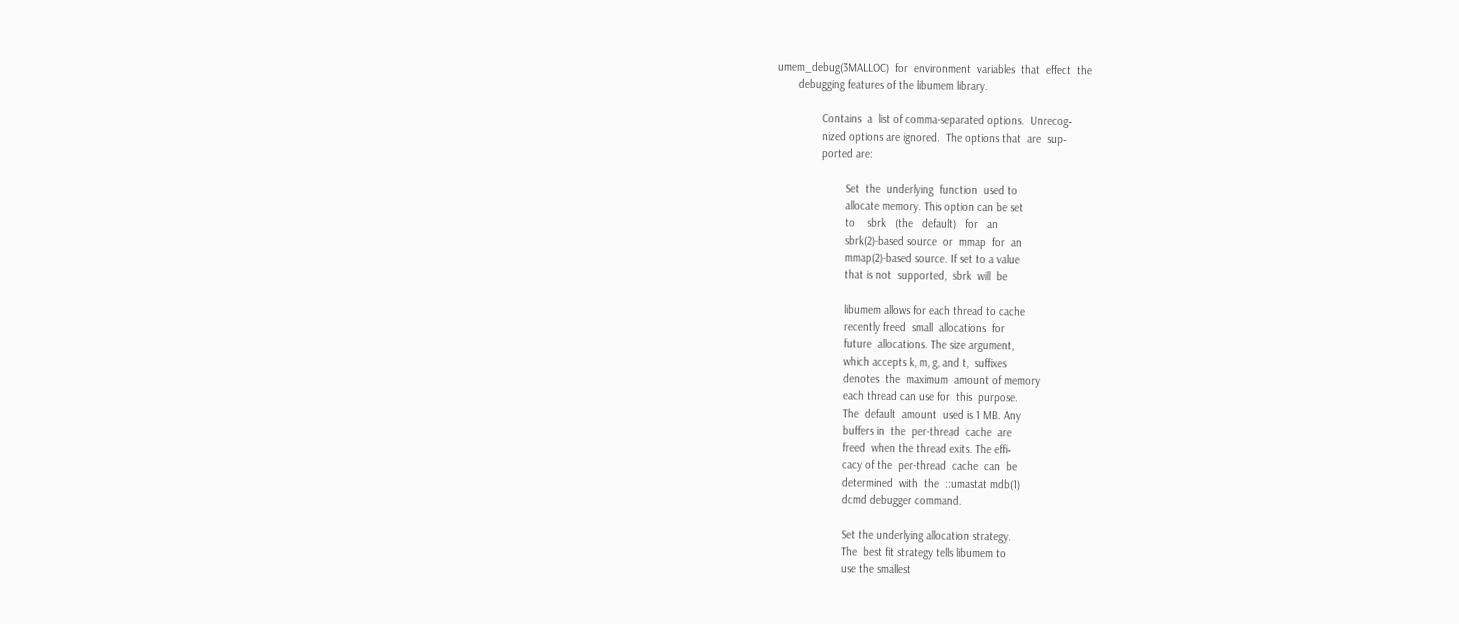umem_debug(3MALLOC)  for  environment  variables  that  effect  the
       debugging features of the libumem library.

               Contains  a  list of comma-separated options.  Unrecog‐
               nized options are ignored.  The options that  are  sup‐
               ported are:

                       Set  the  underlying  function  used to
                       allocate memory. This option can be set
                       to    sbrk   (the   default)   for   an
                       sbrk(2)-based source  or  mmap  for  an
                       mmap(2)-based source. If set to a value
                       that is not  supported,  sbrk  will  be

                       libumem allows for each thread to cache
                       recently freed  small  allocations  for
                       future  allocations. The size argument,
                       which accepts k, m, g, and t,  suffixes
                       denotes  the  maximum  amount of memory
                       each thread can use for  this  purpose.
                       The  default  amount  used is 1 MB. Any
                       buffers in  the  per-thread  cache  are
                       freed  when the thread exits. The effi‐
                       cacy of the  per-thread  cache  can  be
                       determined  with  the  ::umastat mdb(1)
                       dcmd debugger command.

                       Set the underlying allocation strategy.
                       The  best fit strategy tells libumem to
                       use the smallest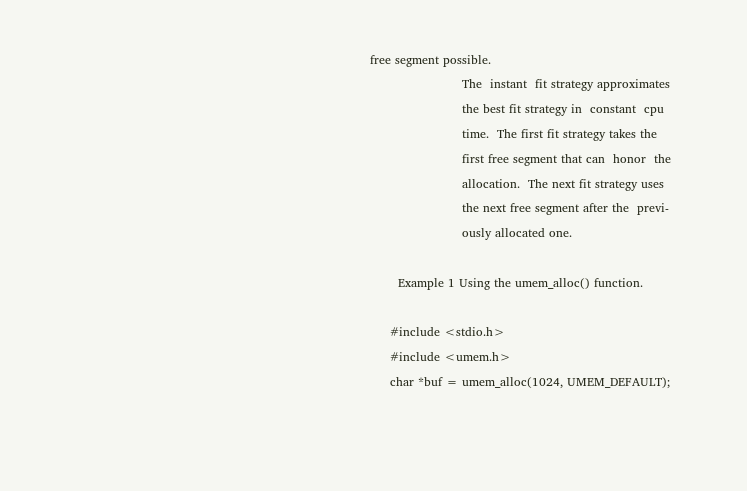free segment possible.
                       The  instant  fit strategy approximates
                       the best fit strategy in  constant  cpu
                       time.  The first fit strategy takes the
                       first free segment that can  honor  the
                       allocation.  The next fit strategy uses
                       the next free segment after the  previ‐
                       ously allocated one.

       Example 1 Using the umem_alloc() function.

     #include <stdio.h>
     #include <umem.h>
     char *buf = umem_alloc(1024, UMEM_DEFAULT);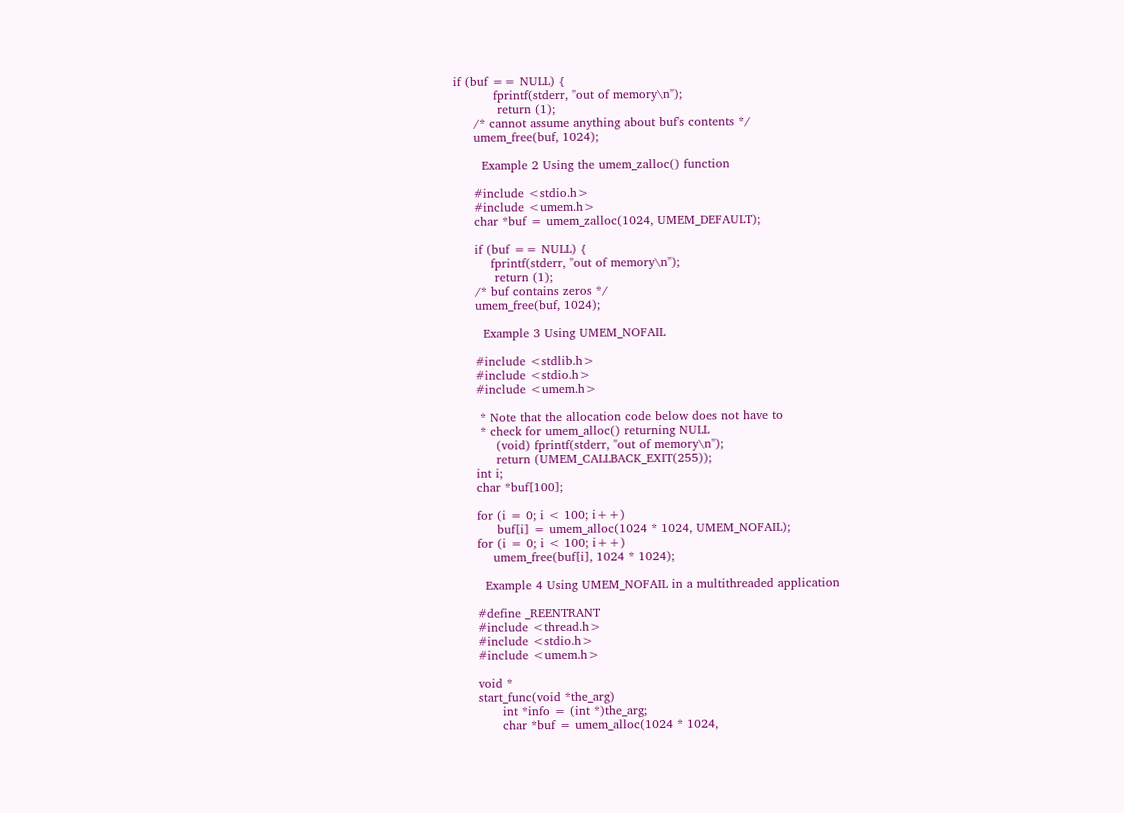if (buf == NULL) {
          fprintf(stderr, "out of memory\n");
           return (1);
     /* cannot assume anything about buf's contents */
     umem_free(buf, 1024);

       Example 2 Using the umem_zalloc() function

     #include <stdio.h>
     #include <umem.h>
     char *buf = umem_zalloc(1024, UMEM_DEFAULT);

     if (buf == NULL) {
         fprintf(stderr, "out of memory\n");
          return (1);
     /* buf contains zeros */
     umem_free(buf, 1024);

       Example 3 Using UMEM_NOFAIL

     #include <stdlib.h>
     #include <stdio.h>
     #include <umem.h>

      * Note that the allocation code below does not have to
      * check for umem_alloc() returning NULL
          (void) fprintf(stderr, "out of memory\n");
          return (UMEM_CALLBACK_EXIT(255));
     int i;
     char *buf[100];

     for (i = 0; i < 100; i++)
          buf[i] = umem_alloc(1024 * 1024, UMEM_NOFAIL);
     for (i = 0; i < 100; i++)
         umem_free(buf[i], 1024 * 1024);

       Example 4 Using UMEM_NOFAIL in a multithreaded application

     #define _REENTRANT
     #include <thread.h>
     #include <stdio.h>
     #include <umem.h>

     void *
     start_func(void *the_arg)
           int *info = (int *)the_arg;
           char *buf = umem_alloc(1024 * 1024,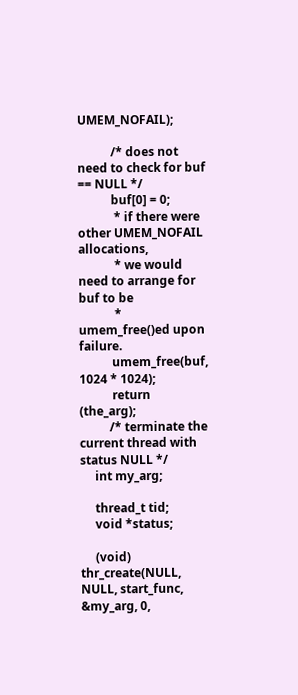UMEM_NOFAIL);

           /* does not need to check for buf == NULL */
           buf[0] = 0;
            * if there were other UMEM_NOFAIL allocations,
            * we would need to arrange for buf to be
            * umem_free()ed upon failure.
           umem_free(buf, 1024 * 1024);
           return (the_arg);
          /* terminate the current thread with status NULL */
     int my_arg;

     thread_t tid;
     void *status;

     (void) thr_create(NULL, NULL, start_func, &my_arg, 0,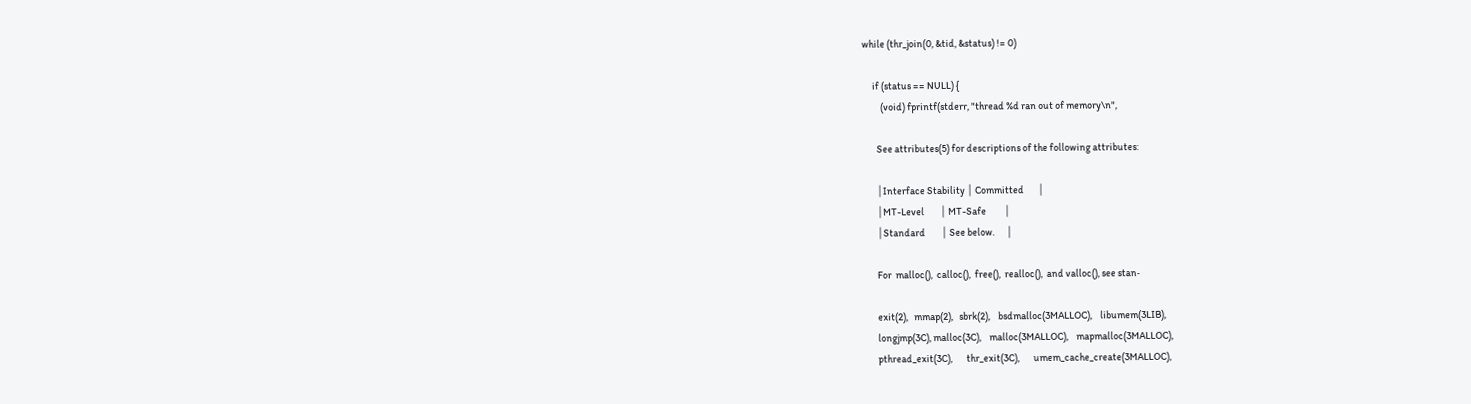while (thr_join(0, &tid, &status) != 0)

     if (status == NULL) {
         (void) fprintf(stderr, "thread %d ran out of memory\n",

       See attributes(5) for descriptions of the following attributes:

       │Interface Stability │ Committed       │
       │MT-Level        │ MT-Safe         │
       │Standard        │ See below.      │

       For  malloc(),  calloc(),  free(),  realloc(),  and valloc(), see stan‐

       exit(2),   mmap(2),   sbrk(2),    bsdmalloc(3MALLOC),    libumem(3LIB),
       longjmp(3C), malloc(3C),    malloc(3MALLOC),    mapmalloc(3MALLOC),
       pthread_exit(3C),       thr_exit(3C),       umem_cache_create(3MALLOC),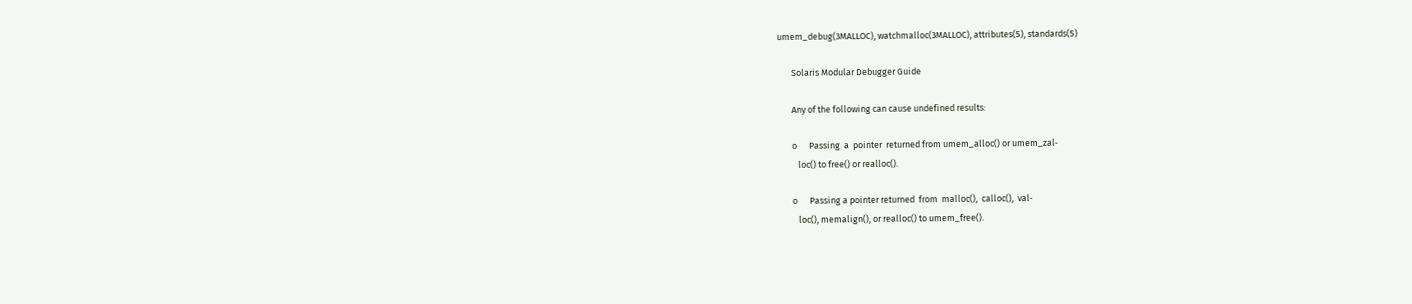umem_debug(3MALLOC), watchmalloc(3MALLOC), attributes(5), standards(5)

       Solaris Modular Debugger Guide

       Any of the following can cause undefined results:

       o      Passing  a  pointer  returned from umem_alloc() or umem_zal‐
          loc() to free() or realloc().

       o      Passing a pointer returned  from  malloc(),  calloc(),  val‐
          loc(), memalign(), or realloc() to umem_free().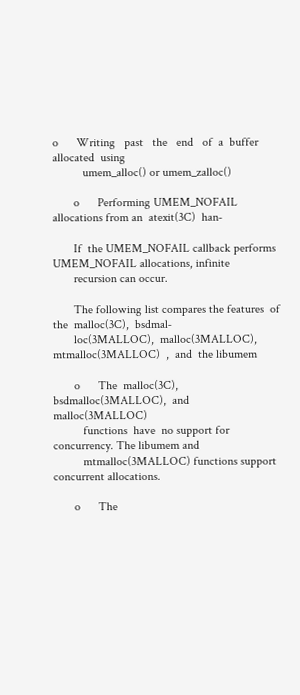o      Writing   past   the   end   of  a  buffer  allocated  using
          umem_alloc() or umem_zalloc()

       o      Performing UMEM_NOFAIL allocations from an  atexit(3C)  han‐

       If  the UMEM_NOFAIL callback performs UMEM_NOFAIL allocations, infinite
       recursion can occur.

       The following list compares the features  of  the  malloc(3C),  bsdmal‐
       loc(3MALLOC),  malloc(3MALLOC),  mtmalloc(3MALLOC)  ,  and  the libumem

       o      The  malloc(3C),  bsdmalloc(3MALLOC),  and   malloc(3MALLOC)
          functions  have  no support for concurrency. The libumem and
          mtmalloc(3MALLOC) functions support concurrent allocations.

       o      The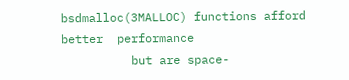bsdmalloc(3MALLOC) functions afford  better  performance
          but are space-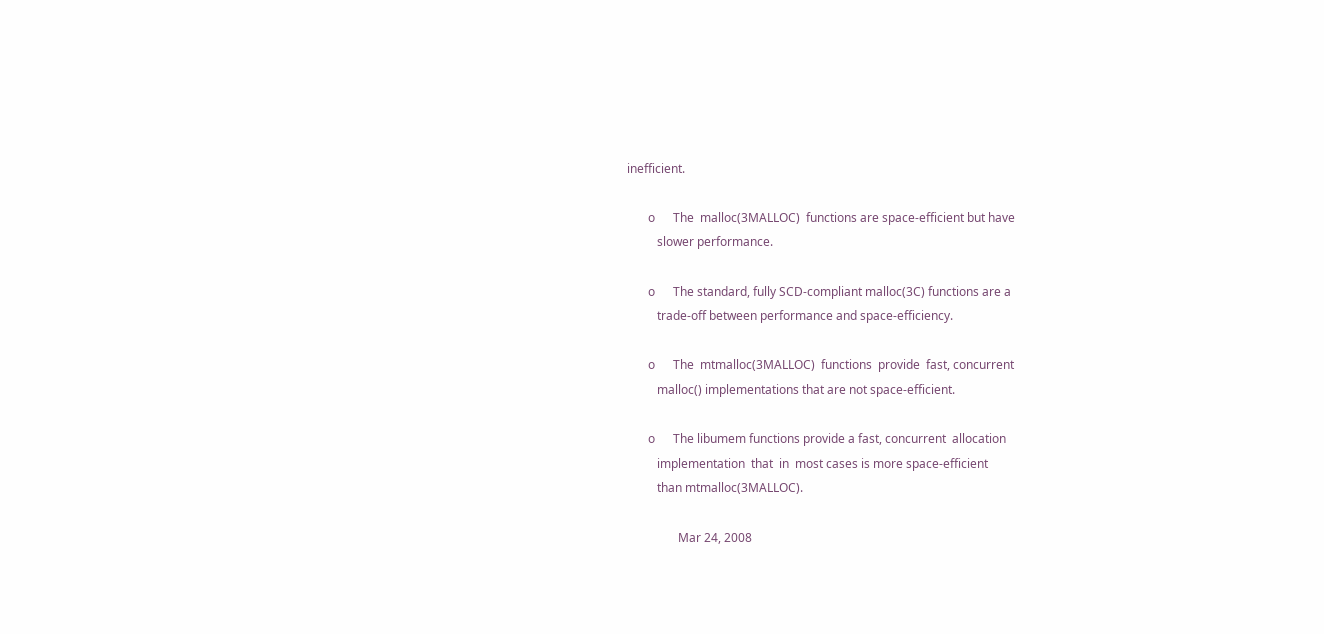inefficient.

       o      The  malloc(3MALLOC)  functions are space-efficient but have
          slower performance.

       o      The standard, fully SCD-compliant malloc(3C) functions are a
          trade-off between performance and space-efficiency.

       o      The  mtmalloc(3MALLOC)  functions  provide  fast, concurrent
          malloc() implementations that are not space-efficient.

       o      The libumem functions provide a fast, concurrent  allocation
          implementation  that  in  most cases is more space-efficient
          than mtmalloc(3MALLOC).

                 Mar 24, 2008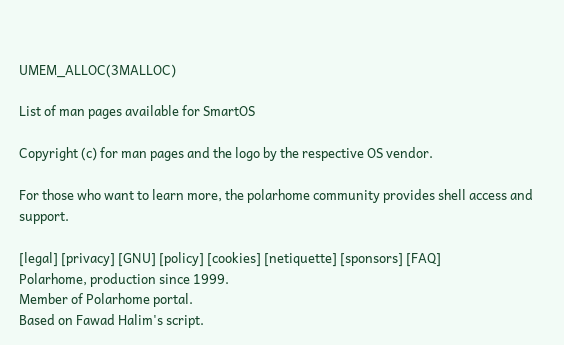UMEM_ALLOC(3MALLOC)

List of man pages available for SmartOS

Copyright (c) for man pages and the logo by the respective OS vendor.

For those who want to learn more, the polarhome community provides shell access and support.

[legal] [privacy] [GNU] [policy] [cookies] [netiquette] [sponsors] [FAQ]
Polarhome, production since 1999.
Member of Polarhome portal.
Based on Fawad Halim's script.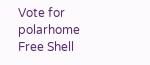Vote for polarhome
Free Shell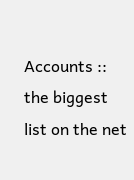Accounts :: the biggest list on the net